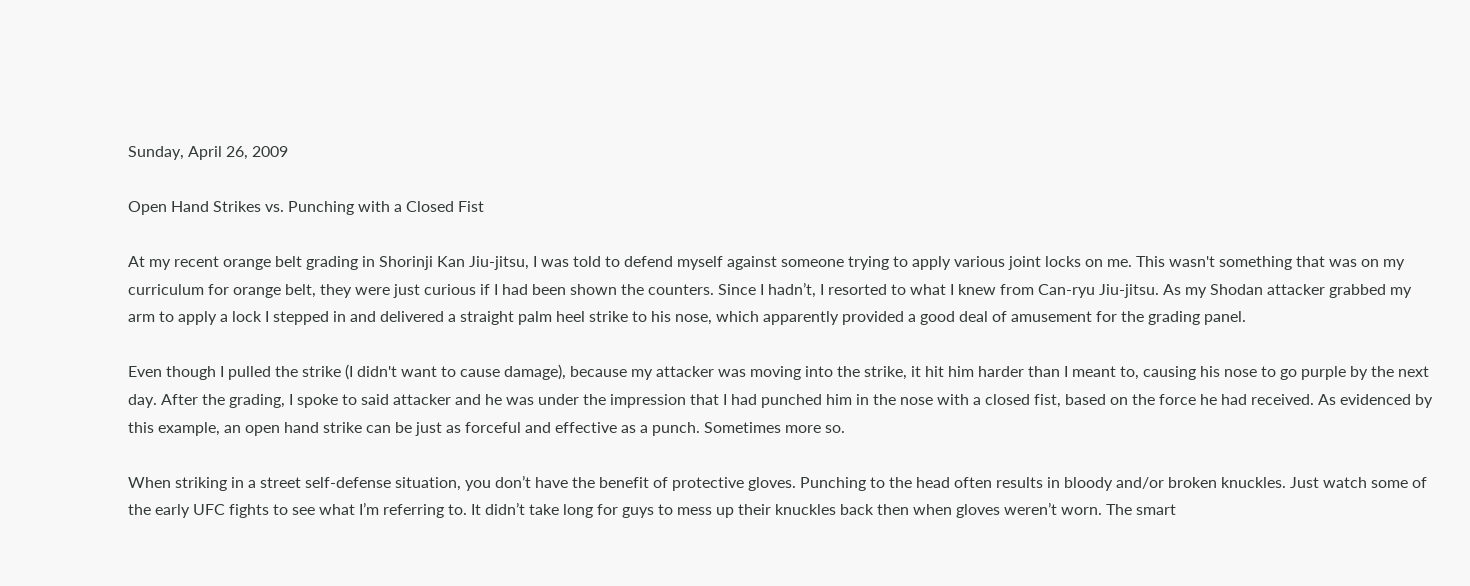Sunday, April 26, 2009

Open Hand Strikes vs. Punching with a Closed Fist

At my recent orange belt grading in Shorinji Kan Jiu-jitsu, I was told to defend myself against someone trying to apply various joint locks on me. This wasn't something that was on my curriculum for orange belt, they were just curious if I had been shown the counters. Since I hadn’t, I resorted to what I knew from Can-ryu Jiu-jitsu. As my Shodan attacker grabbed my arm to apply a lock I stepped in and delivered a straight palm heel strike to his nose, which apparently provided a good deal of amusement for the grading panel.

Even though I pulled the strike (I didn't want to cause damage), because my attacker was moving into the strike, it hit him harder than I meant to, causing his nose to go purple by the next day. After the grading, I spoke to said attacker and he was under the impression that I had punched him in the nose with a closed fist, based on the force he had received. As evidenced by this example, an open hand strike can be just as forceful and effective as a punch. Sometimes more so.

When striking in a street self-defense situation, you don’t have the benefit of protective gloves. Punching to the head often results in bloody and/or broken knuckles. Just watch some of the early UFC fights to see what I’m referring to. It didn’t take long for guys to mess up their knuckles back then when gloves weren’t worn. The smart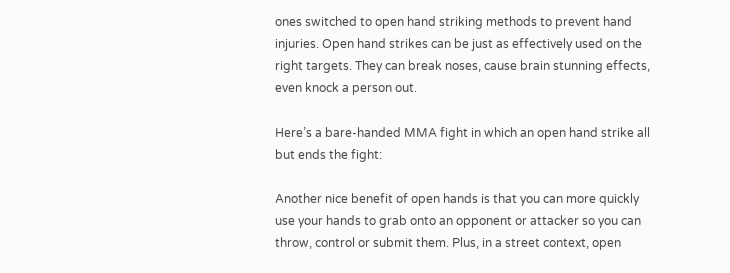ones switched to open hand striking methods to prevent hand injuries. Open hand strikes can be just as effectively used on the right targets. They can break noses, cause brain stunning effects, even knock a person out.

Here’s a bare-handed MMA fight in which an open hand strike all but ends the fight:

Another nice benefit of open hands is that you can more quickly use your hands to grab onto an opponent or attacker so you can throw, control or submit them. Plus, in a street context, open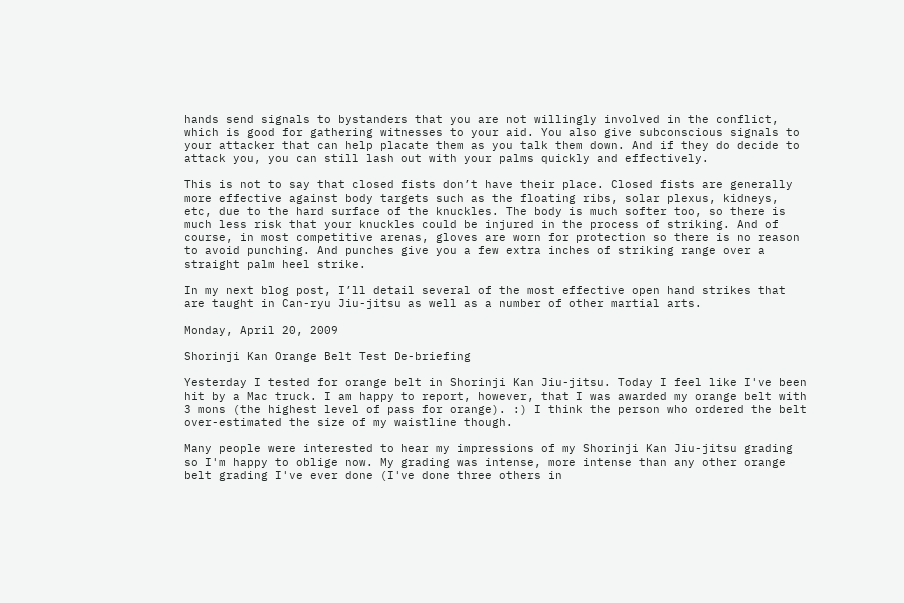hands send signals to bystanders that you are not willingly involved in the conflict, which is good for gathering witnesses to your aid. You also give subconscious signals to your attacker that can help placate them as you talk them down. And if they do decide to attack you, you can still lash out with your palms quickly and effectively.

This is not to say that closed fists don’t have their place. Closed fists are generally more effective against body targets such as the floating ribs, solar plexus, kidneys, etc, due to the hard surface of the knuckles. The body is much softer too, so there is much less risk that your knuckles could be injured in the process of striking. And of course, in most competitive arenas, gloves are worn for protection so there is no reason to avoid punching. And punches give you a few extra inches of striking range over a straight palm heel strike.

In my next blog post, I’ll detail several of the most effective open hand strikes that are taught in Can-ryu Jiu-jitsu as well as a number of other martial arts.

Monday, April 20, 2009

Shorinji Kan Orange Belt Test De-briefing

Yesterday I tested for orange belt in Shorinji Kan Jiu-jitsu. Today I feel like I've been hit by a Mac truck. I am happy to report, however, that I was awarded my orange belt with 3 mons (the highest level of pass for orange). :) I think the person who ordered the belt over-estimated the size of my waistline though.

Many people were interested to hear my impressions of my Shorinji Kan Jiu-jitsu grading so I'm happy to oblige now. My grading was intense, more intense than any other orange belt grading I've ever done (I've done three others in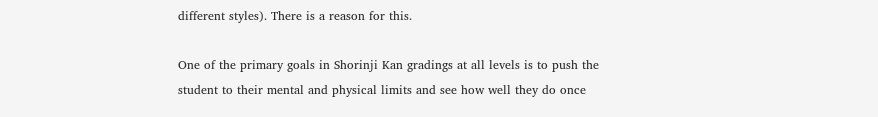different styles). There is a reason for this.

One of the primary goals in Shorinji Kan gradings at all levels is to push the student to their mental and physical limits and see how well they do once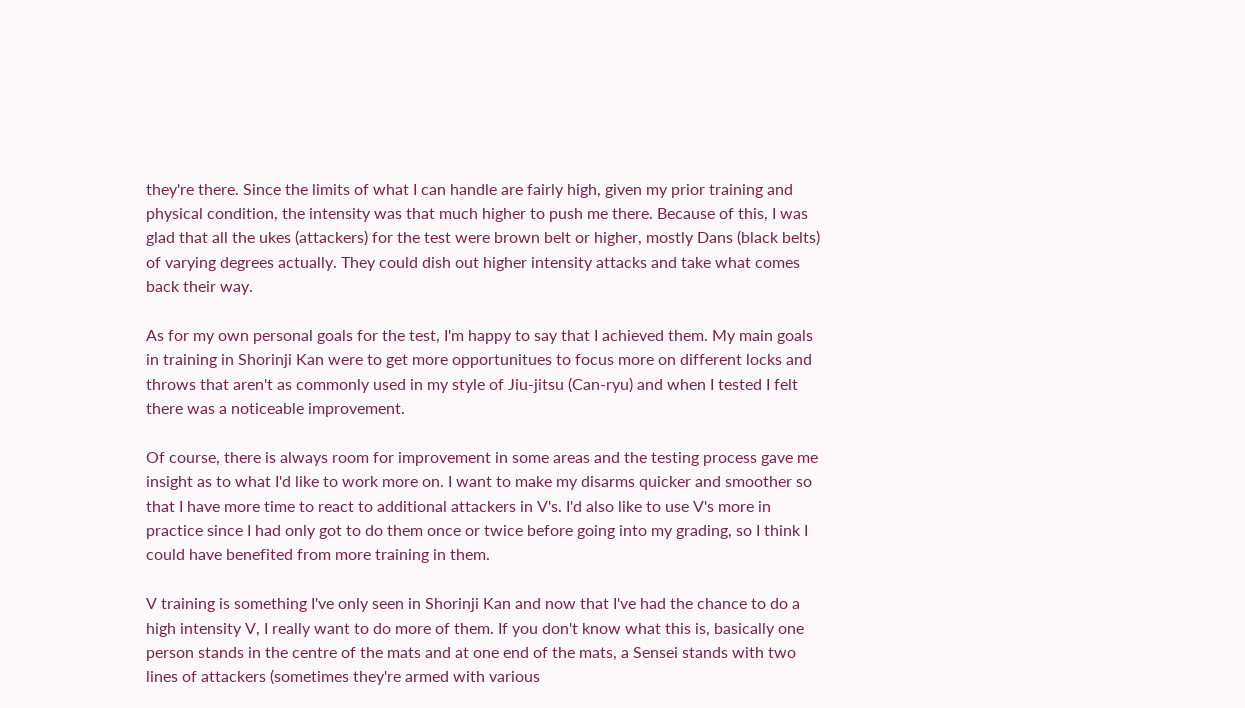they're there. Since the limits of what I can handle are fairly high, given my prior training and physical condition, the intensity was that much higher to push me there. Because of this, I was glad that all the ukes (attackers) for the test were brown belt or higher, mostly Dans (black belts) of varying degrees actually. They could dish out higher intensity attacks and take what comes back their way.

As for my own personal goals for the test, I'm happy to say that I achieved them. My main goals in training in Shorinji Kan were to get more opportunitues to focus more on different locks and throws that aren't as commonly used in my style of Jiu-jitsu (Can-ryu) and when I tested I felt there was a noticeable improvement.

Of course, there is always room for improvement in some areas and the testing process gave me insight as to what I'd like to work more on. I want to make my disarms quicker and smoother so that I have more time to react to additional attackers in V's. I'd also like to use V's more in practice since I had only got to do them once or twice before going into my grading, so I think I could have benefited from more training in them.

V training is something I've only seen in Shorinji Kan and now that I've had the chance to do a high intensity V, I really want to do more of them. If you don't know what this is, basically one person stands in the centre of the mats and at one end of the mats, a Sensei stands with two lines of attackers (sometimes they're armed with various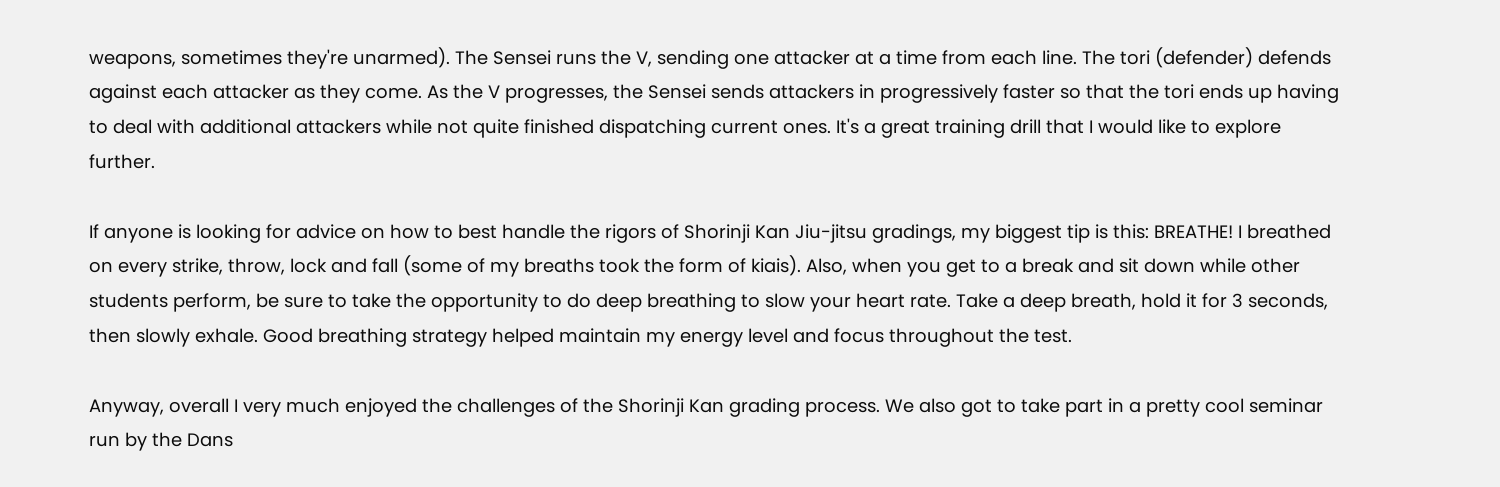weapons, sometimes they're unarmed). The Sensei runs the V, sending one attacker at a time from each line. The tori (defender) defends against each attacker as they come. As the V progresses, the Sensei sends attackers in progressively faster so that the tori ends up having to deal with additional attackers while not quite finished dispatching current ones. It's a great training drill that I would like to explore further.

If anyone is looking for advice on how to best handle the rigors of Shorinji Kan Jiu-jitsu gradings, my biggest tip is this: BREATHE! I breathed on every strike, throw, lock and fall (some of my breaths took the form of kiais). Also, when you get to a break and sit down while other students perform, be sure to take the opportunity to do deep breathing to slow your heart rate. Take a deep breath, hold it for 3 seconds, then slowly exhale. Good breathing strategy helped maintain my energy level and focus throughout the test.

Anyway, overall I very much enjoyed the challenges of the Shorinji Kan grading process. We also got to take part in a pretty cool seminar run by the Dans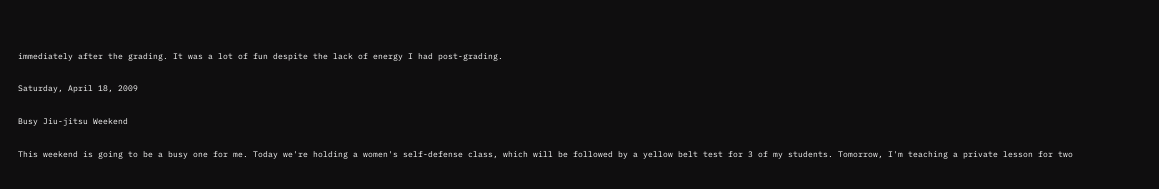immediately after the grading. It was a lot of fun despite the lack of energy I had post-grading.

Saturday, April 18, 2009

Busy Jiu-jitsu Weekend

This weekend is going to be a busy one for me. Today we're holding a women's self-defense class, which will be followed by a yellow belt test for 3 of my students. Tomorrow, I'm teaching a private lesson for two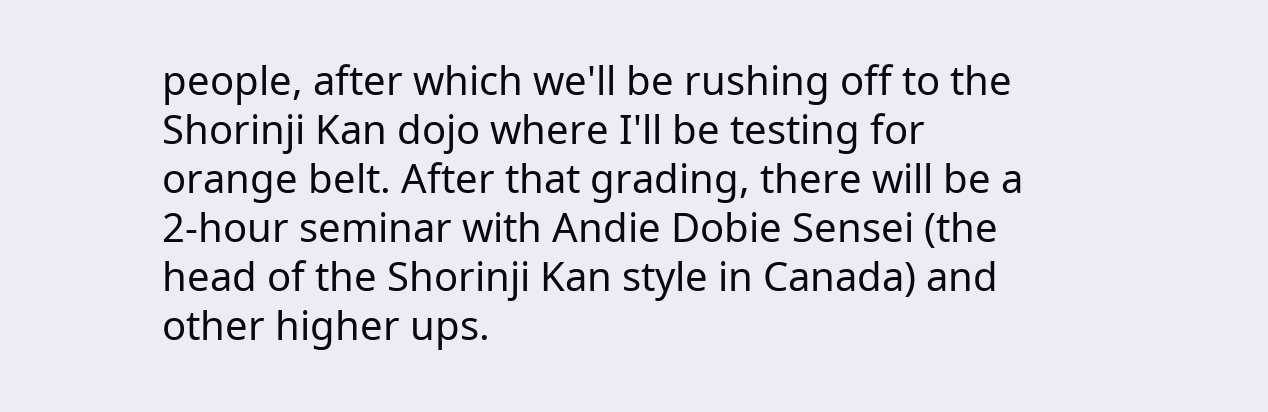people, after which we'll be rushing off to the Shorinji Kan dojo where I'll be testing for orange belt. After that grading, there will be a 2-hour seminar with Andie Dobie Sensei (the head of the Shorinji Kan style in Canada) and other higher ups.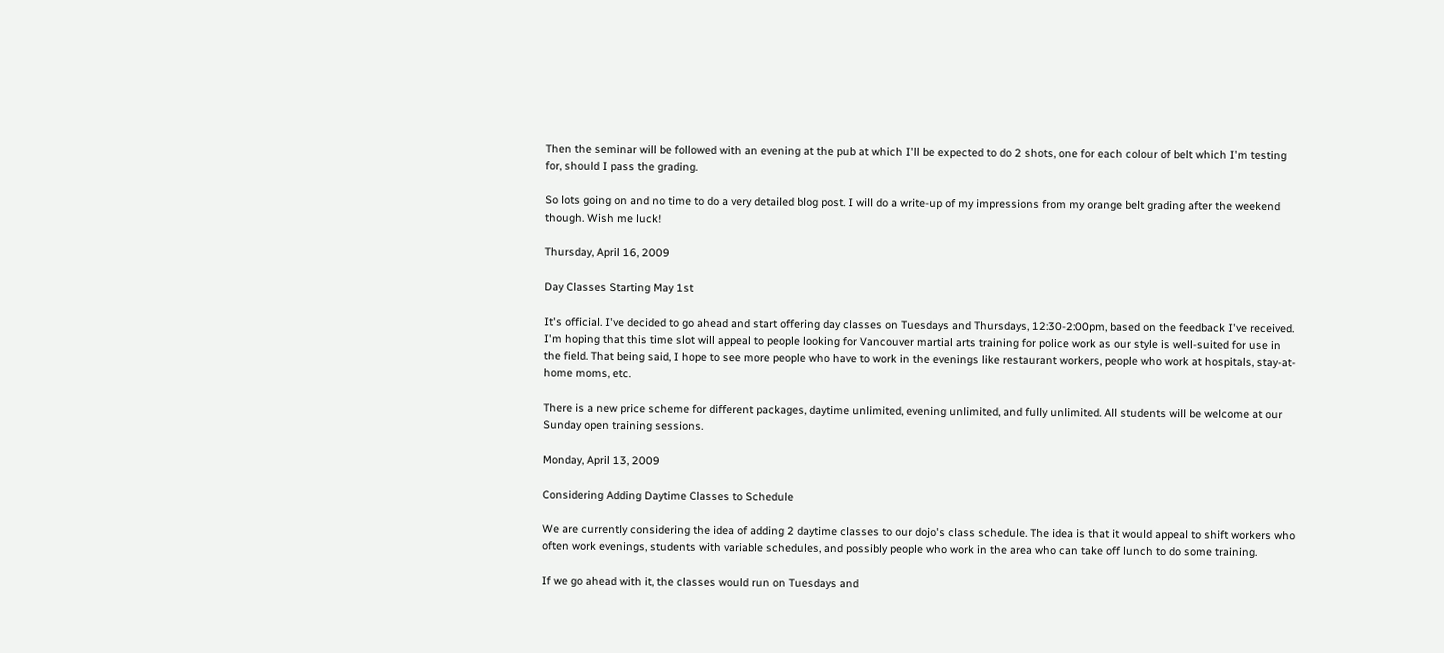Then the seminar will be followed with an evening at the pub at which I'll be expected to do 2 shots, one for each colour of belt which I'm testing for, should I pass the grading.

So lots going on and no time to do a very detailed blog post. I will do a write-up of my impressions from my orange belt grading after the weekend though. Wish me luck!

Thursday, April 16, 2009

Day Classes Starting May 1st

It's official. I've decided to go ahead and start offering day classes on Tuesdays and Thursdays, 12:30-2:00pm, based on the feedback I've received. I'm hoping that this time slot will appeal to people looking for Vancouver martial arts training for police work as our style is well-suited for use in the field. That being said, I hope to see more people who have to work in the evenings like restaurant workers, people who work at hospitals, stay-at-home moms, etc.

There is a new price scheme for different packages, daytime unlimited, evening unlimited, and fully unlimited. All students will be welcome at our Sunday open training sessions.

Monday, April 13, 2009

Considering Adding Daytime Classes to Schedule

We are currently considering the idea of adding 2 daytime classes to our dojo's class schedule. The idea is that it would appeal to shift workers who often work evenings, students with variable schedules, and possibly people who work in the area who can take off lunch to do some training.

If we go ahead with it, the classes would run on Tuesdays and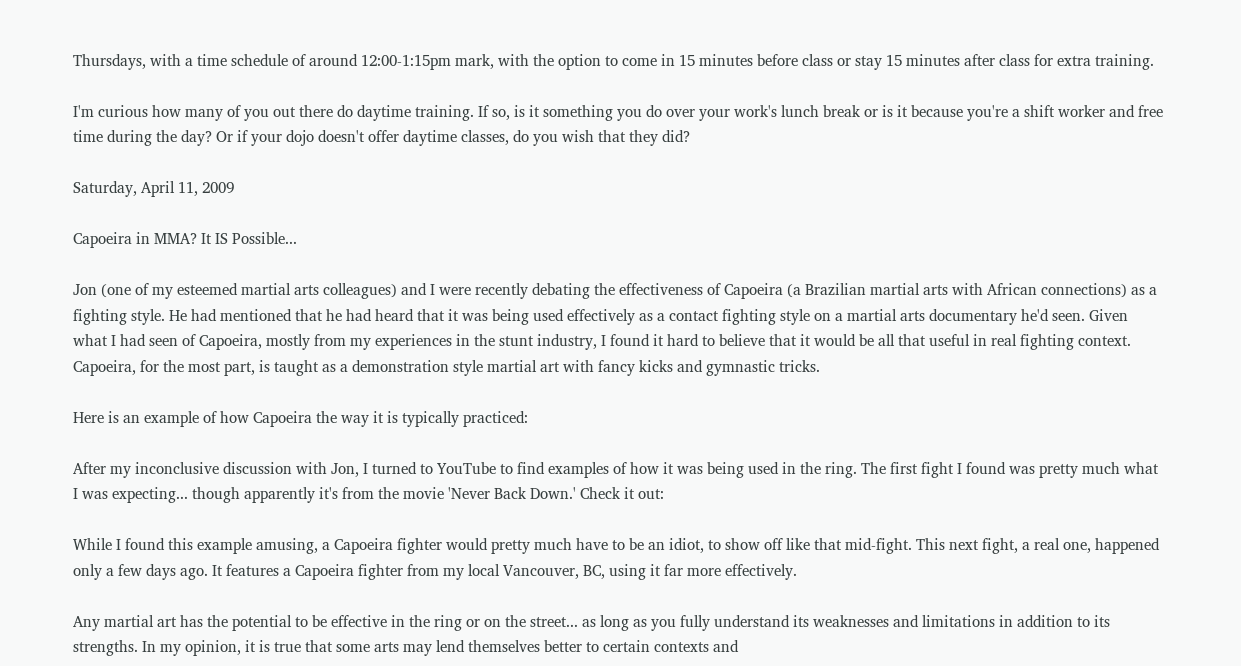Thursdays, with a time schedule of around 12:00-1:15pm mark, with the option to come in 15 minutes before class or stay 15 minutes after class for extra training.

I'm curious how many of you out there do daytime training. If so, is it something you do over your work's lunch break or is it because you're a shift worker and free time during the day? Or if your dojo doesn't offer daytime classes, do you wish that they did?

Saturday, April 11, 2009

Capoeira in MMA? It IS Possible...

Jon (one of my esteemed martial arts colleagues) and I were recently debating the effectiveness of Capoeira (a Brazilian martial arts with African connections) as a fighting style. He had mentioned that he had heard that it was being used effectively as a contact fighting style on a martial arts documentary he'd seen. Given what I had seen of Capoeira, mostly from my experiences in the stunt industry, I found it hard to believe that it would be all that useful in real fighting context. Capoeira, for the most part, is taught as a demonstration style martial art with fancy kicks and gymnastic tricks.

Here is an example of how Capoeira the way it is typically practiced:

After my inconclusive discussion with Jon, I turned to YouTube to find examples of how it was being used in the ring. The first fight I found was pretty much what I was expecting... though apparently it's from the movie 'Never Back Down.' Check it out:

While I found this example amusing, a Capoeira fighter would pretty much have to be an idiot, to show off like that mid-fight. This next fight, a real one, happened only a few days ago. It features a Capoeira fighter from my local Vancouver, BC, using it far more effectively.

Any martial art has the potential to be effective in the ring or on the street... as long as you fully understand its weaknesses and limitations in addition to its strengths. In my opinion, it is true that some arts may lend themselves better to certain contexts and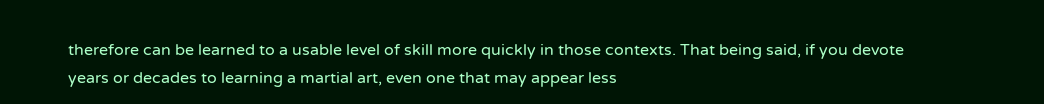therefore can be learned to a usable level of skill more quickly in those contexts. That being said, if you devote years or decades to learning a martial art, even one that may appear less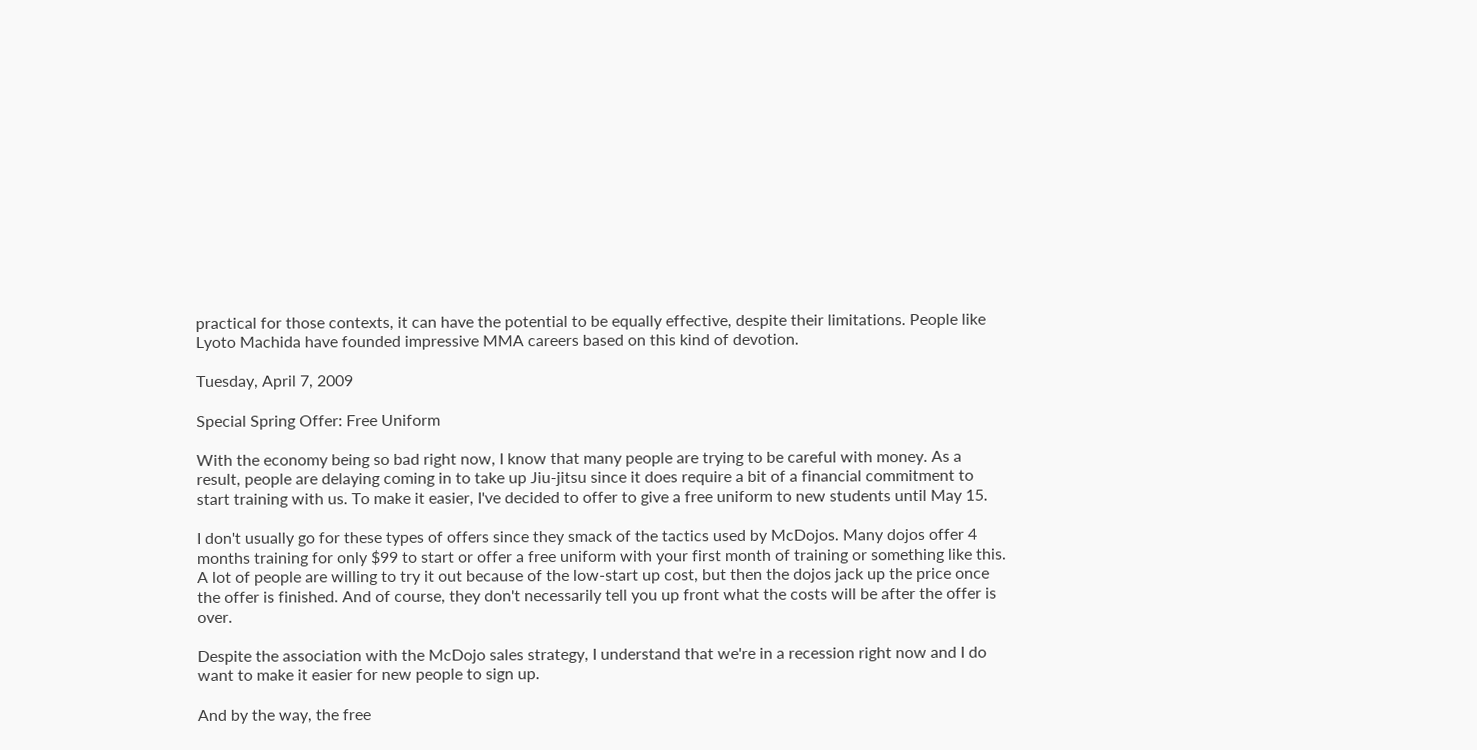practical for those contexts, it can have the potential to be equally effective, despite their limitations. People like Lyoto Machida have founded impressive MMA careers based on this kind of devotion.

Tuesday, April 7, 2009

Special Spring Offer: Free Uniform

With the economy being so bad right now, I know that many people are trying to be careful with money. As a result, people are delaying coming in to take up Jiu-jitsu since it does require a bit of a financial commitment to start training with us. To make it easier, I've decided to offer to give a free uniform to new students until May 15.

I don't usually go for these types of offers since they smack of the tactics used by McDojos. Many dojos offer 4 months training for only $99 to start or offer a free uniform with your first month of training or something like this. A lot of people are willing to try it out because of the low-start up cost, but then the dojos jack up the price once the offer is finished. And of course, they don't necessarily tell you up front what the costs will be after the offer is over.

Despite the association with the McDojo sales strategy, I understand that we're in a recession right now and I do want to make it easier for new people to sign up.

And by the way, the free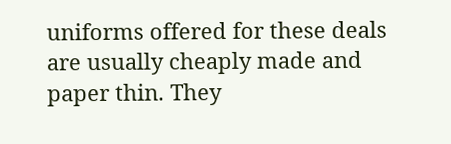uniforms offered for these deals are usually cheaply made and paper thin. They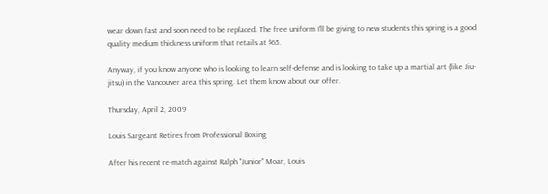wear down fast and soon need to be replaced. The free uniform I'll be giving to new students this spring is a good quality medium thickness uniform that retails at $65.

Anyway, if you know anyone who is looking to learn self-defense and is looking to take up a martial art (like Jiu-jitsu) in the Vancouver area this spring. Let them know about our offer.

Thursday, April 2, 2009

Louis Sargeant Retires from Professional Boxing

After his recent re-match against Ralph "Junior" Moar, Louis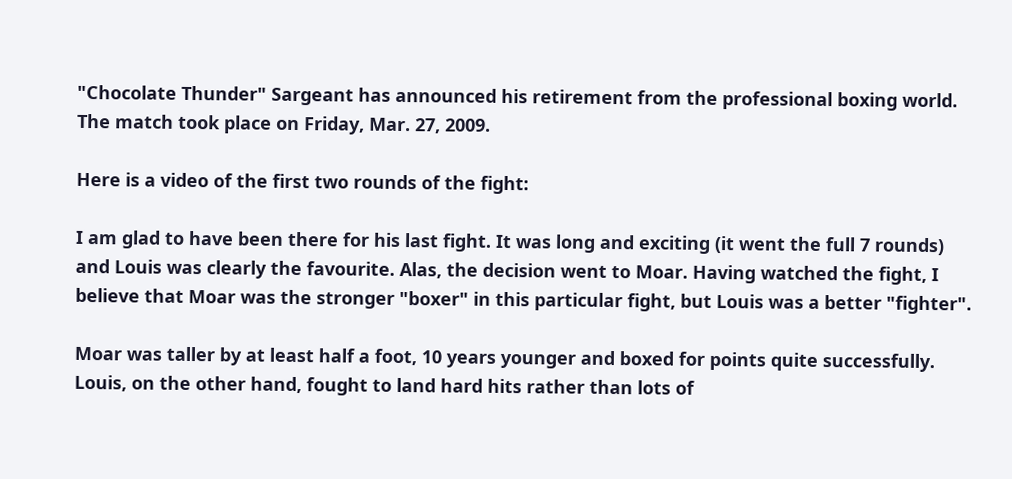"Chocolate Thunder" Sargeant has announced his retirement from the professional boxing world. The match took place on Friday, Mar. 27, 2009.

Here is a video of the first two rounds of the fight:

I am glad to have been there for his last fight. It was long and exciting (it went the full 7 rounds) and Louis was clearly the favourite. Alas, the decision went to Moar. Having watched the fight, I believe that Moar was the stronger "boxer" in this particular fight, but Louis was a better "fighter".

Moar was taller by at least half a foot, 10 years younger and boxed for points quite successfully. Louis, on the other hand, fought to land hard hits rather than lots of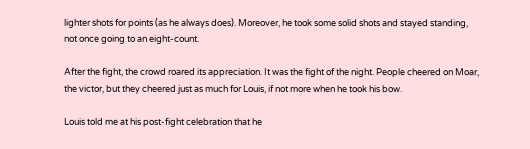lighter shots for points (as he always does). Moreover, he took some solid shots and stayed standing, not once going to an eight-count.

After the fight, the crowd roared its appreciation. It was the fight of the night. People cheered on Moar, the victor, but they cheered just as much for Louis, if not more when he took his bow.

Louis told me at his post-fight celebration that he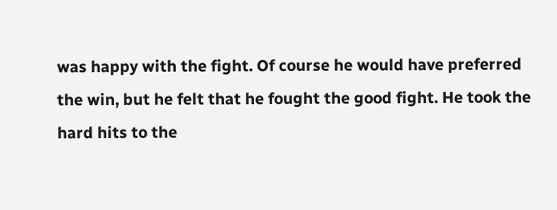was happy with the fight. Of course he would have preferred the win, but he felt that he fought the good fight. He took the hard hits to the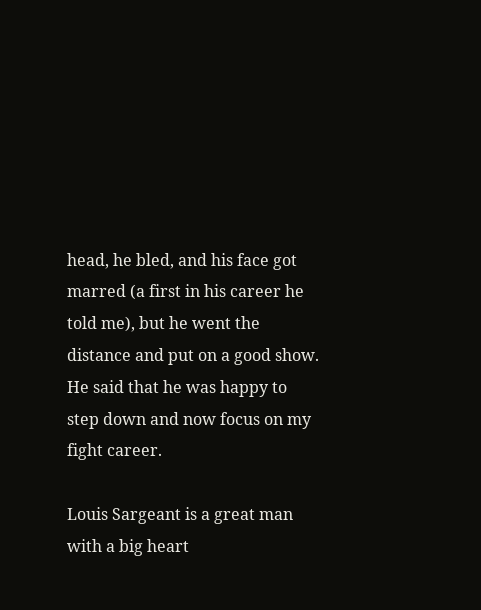head, he bled, and his face got marred (a first in his career he told me), but he went the distance and put on a good show. He said that he was happy to step down and now focus on my fight career.

Louis Sargeant is a great man with a big heart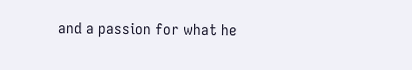and a passion for what he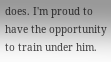does. I'm proud to have the opportunity to train under him.